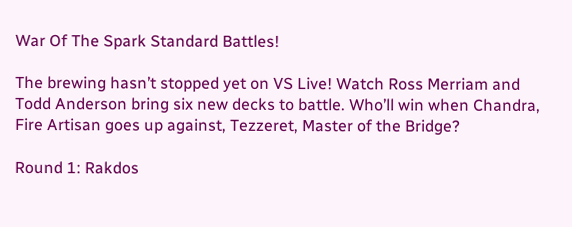War Of The Spark Standard Battles!

The brewing hasn’t stopped yet on VS Live! Watch Ross Merriam and Todd Anderson bring six new decks to battle. Who’ll win when Chandra, Fire Artisan goes up against, Tezzeret, Master of the Bridge?

Round 1: Rakdos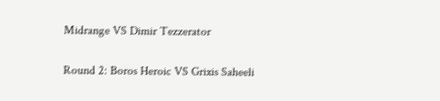Midrange VS Dimir Tezzerator

Round 2: Boros Heroic VS Grixis Saheeli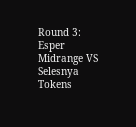Round 3: Esper Midrange VS Selesnya Tokens